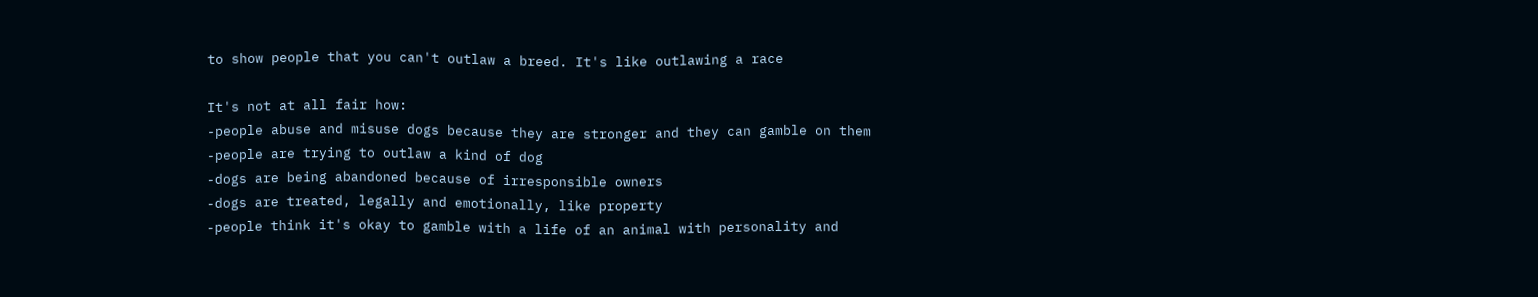to show people that you can't outlaw a breed. It's like outlawing a race

It's not at all fair how:
-people abuse and misuse dogs because they are stronger and they can gamble on them
-people are trying to outlaw a kind of dog
-dogs are being abandoned because of irresponsible owners
-dogs are treated, legally and emotionally, like property
-people think it's okay to gamble with a life of an animal with personality and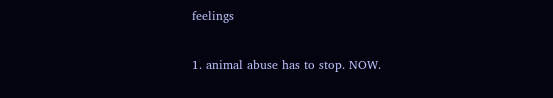feelings

1. animal abuse has to stop. NOW.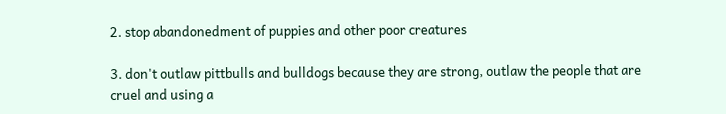2. stop abandonedment of puppies and other poor creatures

3. don't outlaw pittbulls and bulldogs because they are strong, outlaw the people that are cruel and using a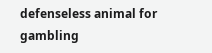defenseless animal for gambling